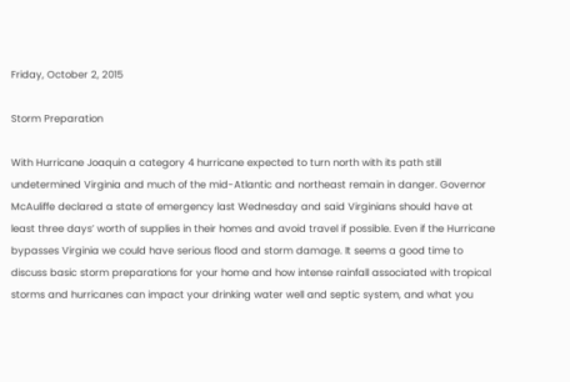Friday, October 2, 2015

Storm Preparation

With Hurricane Joaquin a category 4 hurricane expected to turn north with its path still undetermined Virginia and much of the mid-Atlantic and northeast remain in danger. Governor McAuliffe declared a state of emergency last Wednesday and said Virginians should have at least three days’ worth of supplies in their homes and avoid travel if possible. Even if the Hurricane bypasses Virginia we could have serious flood and storm damage. It seems a good time to discuss basic storm preparations for your home and how intense rainfall associated with tropical storms and hurricanes can impact your drinking water well and septic system, and what you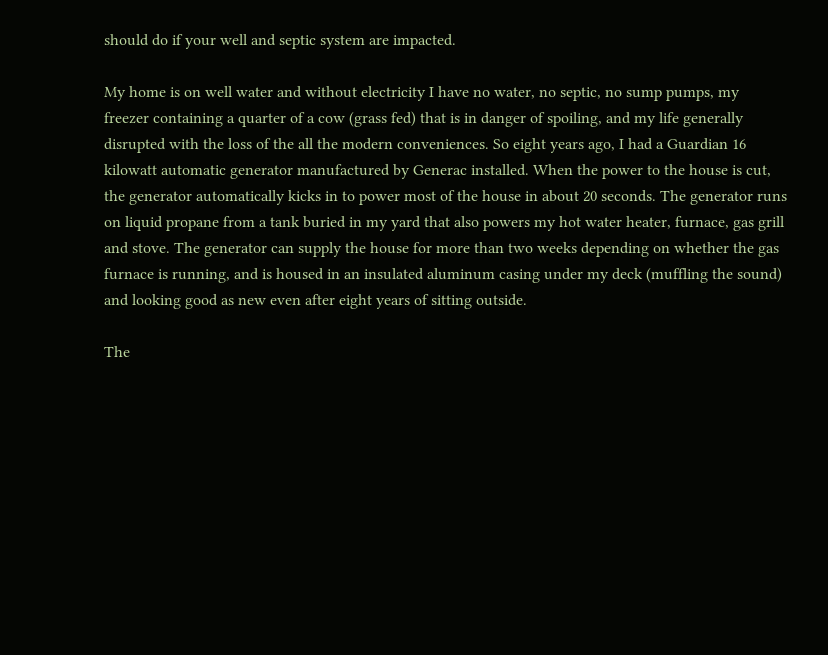should do if your well and septic system are impacted.

My home is on well water and without electricity I have no water, no septic, no sump pumps, my freezer containing a quarter of a cow (grass fed) that is in danger of spoiling, and my life generally disrupted with the loss of the all the modern conveniences. So eight years ago, I had a Guardian 16 kilowatt automatic generator manufactured by Generac installed. When the power to the house is cut, the generator automatically kicks in to power most of the house in about 20 seconds. The generator runs on liquid propane from a tank buried in my yard that also powers my hot water heater, furnace, gas grill and stove. The generator can supply the house for more than two weeks depending on whether the gas furnace is running, and is housed in an insulated aluminum casing under my deck (muffling the sound) and looking good as new even after eight years of sitting outside.

The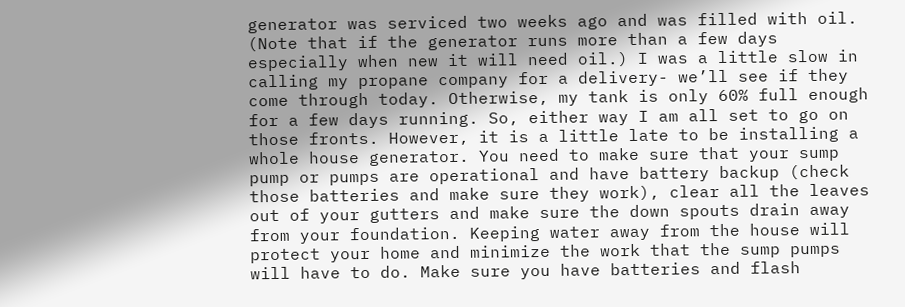generator was serviced two weeks ago and was filled with oil. (Note that if the generator runs more than a few days especially when new it will need oil.) I was a little slow in calling my propane company for a delivery- we’ll see if they come through today. Otherwise, my tank is only 60% full enough for a few days running. So, either way I am all set to go on those fronts. However, it is a little late to be installing a whole house generator. You need to make sure that your sump pump or pumps are operational and have battery backup (check those batteries and make sure they work), clear all the leaves out of your gutters and make sure the down spouts drain away from your foundation. Keeping water away from the house will protect your home and minimize the work that the sump pumps will have to do. Make sure you have batteries and flash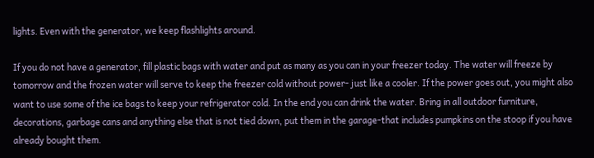lights. Even with the generator, we keep flashlights around.

If you do not have a generator, fill plastic bags with water and put as many as you can in your freezer today. The water will freeze by tomorrow and the frozen water will serve to keep the freezer cold without power- just like a cooler. If the power goes out, you might also want to use some of the ice bags to keep your refrigerator cold. In the end you can drink the water. Bring in all outdoor furniture, decorations, garbage cans and anything else that is not tied down, put them in the garage-that includes pumpkins on the stoop if you have already bought them.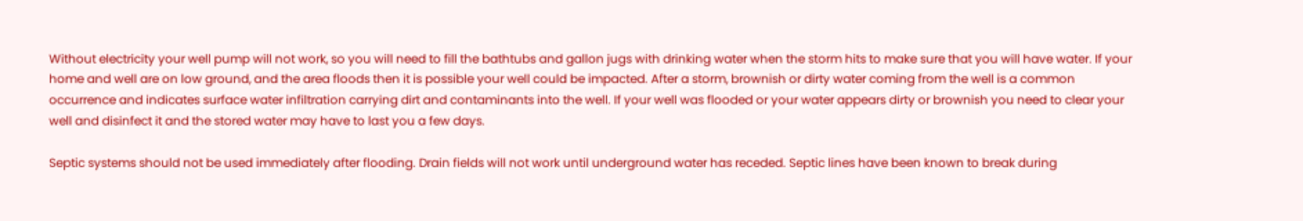Without electricity your well pump will not work, so you will need to fill the bathtubs and gallon jugs with drinking water when the storm hits to make sure that you will have water. If your home and well are on low ground, and the area floods then it is possible your well could be impacted. After a storm, brownish or dirty water coming from the well is a common occurrence and indicates surface water infiltration carrying dirt and contaminants into the well. If your well was flooded or your water appears dirty or brownish you need to clear your well and disinfect it and the stored water may have to last you a few days.

Septic systems should not be used immediately after flooding. Drain fields will not work until underground water has receded. Septic lines have been known to break during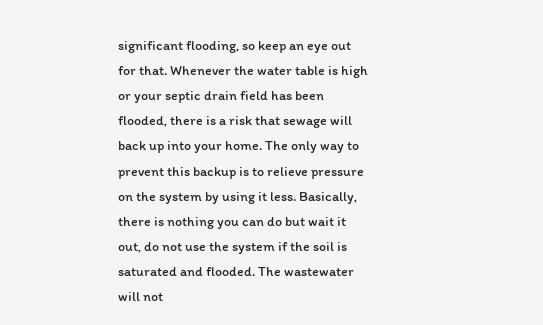significant flooding, so keep an eye out for that. Whenever the water table is high or your septic drain field has been flooded, there is a risk that sewage will back up into your home. The only way to prevent this backup is to relieve pressure on the system by using it less. Basically, there is nothing you can do but wait it out, do not use the system if the soil is saturated and flooded. The wastewater will not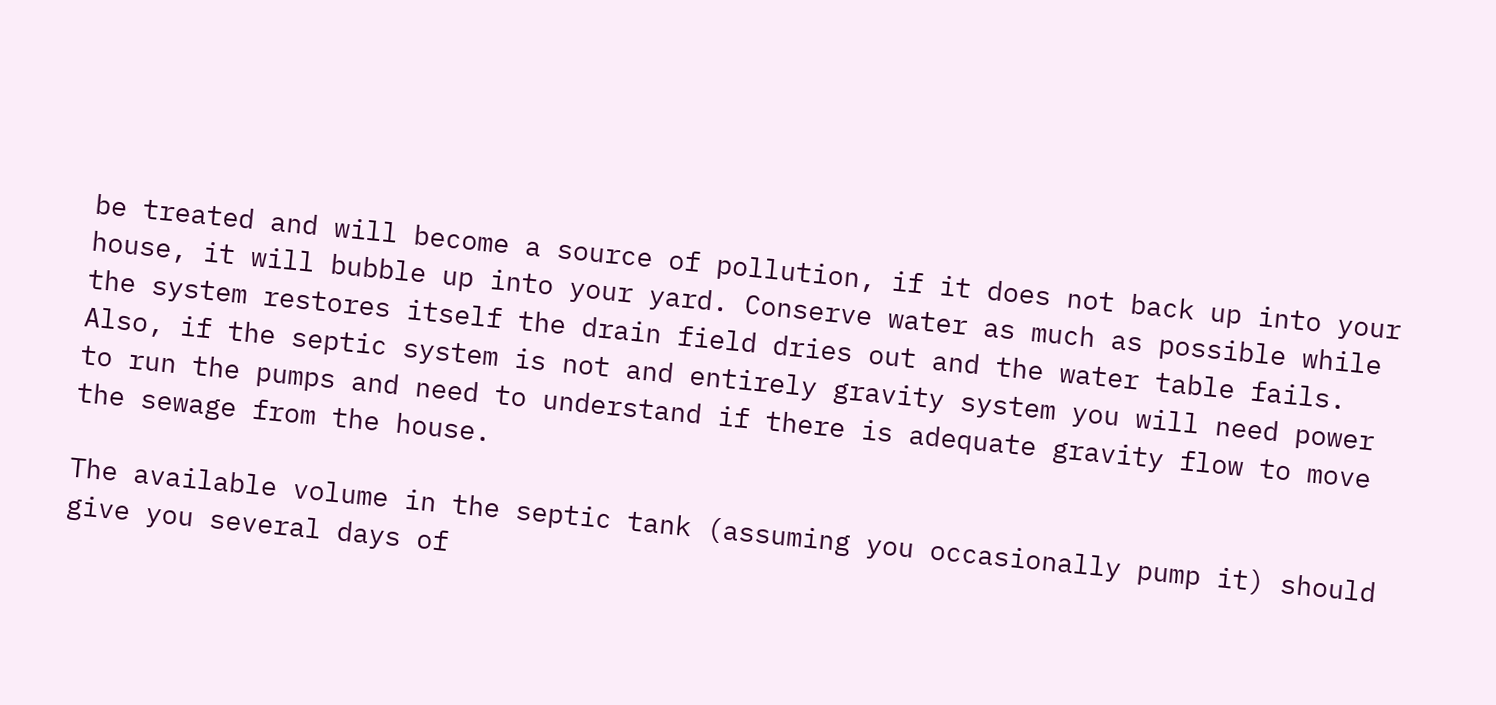be treated and will become a source of pollution, if it does not back up into your house, it will bubble up into your yard. Conserve water as much as possible while the system restores itself the drain field dries out and the water table fails. Also, if the septic system is not and entirely gravity system you will need power to run the pumps and need to understand if there is adequate gravity flow to move the sewage from the house.

The available volume in the septic tank (assuming you occasionally pump it) should give you several days of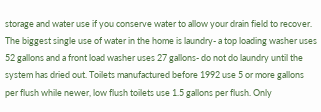storage and water use if you conserve water to allow your drain field to recover. The biggest single use of water in the home is laundry- a top loading washer uses 52 gallons and a front load washer uses 27 gallons- do not do laundry until the system has dried out. Toilets manufactured before 1992 use 5 or more gallons per flush while newer, low flush toilets use 1.5 gallons per flush. Only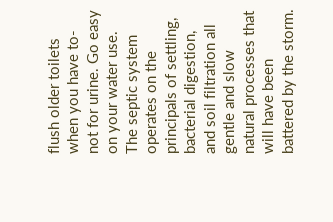flush older toilets when you have to- not for urine. Go easy on your water use. The septic system operates on the principals of settling, bacterial digestion, and soil filtration all gentle and slow natural processes that will have been battered by the storm.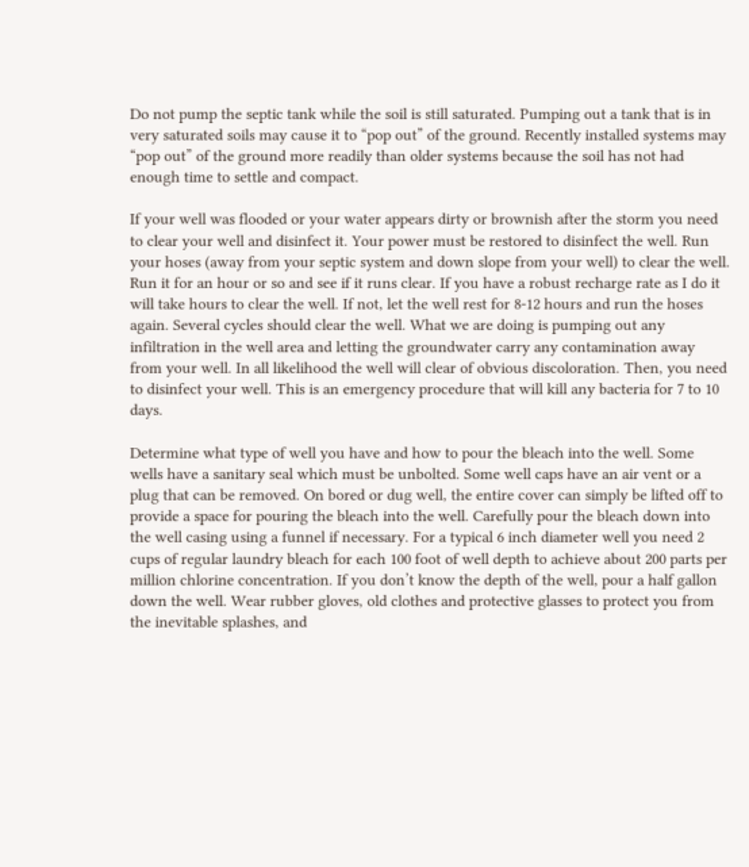Do not pump the septic tank while the soil is still saturated. Pumping out a tank that is in very saturated soils may cause it to “pop out” of the ground. Recently installed systems may “pop out” of the ground more readily than older systems because the soil has not had enough time to settle and compact.

If your well was flooded or your water appears dirty or brownish after the storm you need to clear your well and disinfect it. Your power must be restored to disinfect the well. Run your hoses (away from your septic system and down slope from your well) to clear the well. Run it for an hour or so and see if it runs clear. If you have a robust recharge rate as I do it will take hours to clear the well. If not, let the well rest for 8-12 hours and run the hoses again. Several cycles should clear the well. What we are doing is pumping out any infiltration in the well area and letting the groundwater carry any contamination away from your well. In all likelihood the well will clear of obvious discoloration. Then, you need to disinfect your well. This is an emergency procedure that will kill any bacteria for 7 to 10 days.

Determine what type of well you have and how to pour the bleach into the well. Some wells have a sanitary seal which must be unbolted. Some well caps have an air vent or a plug that can be removed. On bored or dug well, the entire cover can simply be lifted off to provide a space for pouring the bleach into the well. Carefully pour the bleach down into the well casing using a funnel if necessary. For a typical 6 inch diameter well you need 2 cups of regular laundry bleach for each 100 foot of well depth to achieve about 200 parts per million chlorine concentration. If you don’t know the depth of the well, pour a half gallon down the well. Wear rubber gloves, old clothes and protective glasses to protect you from the inevitable splashes, and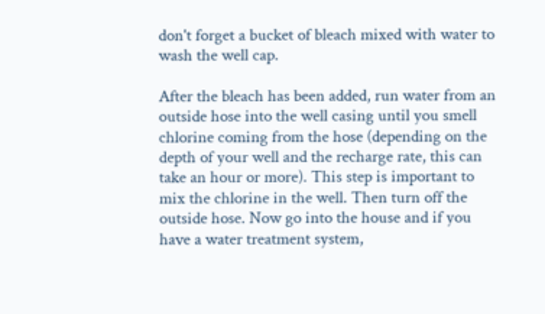don't forget a bucket of bleach mixed with water to wash the well cap.

After the bleach has been added, run water from an outside hose into the well casing until you smell chlorine coming from the hose (depending on the depth of your well and the recharge rate, this can take an hour or more). This step is important to mix the chlorine in the well. Then turn off the outside hose. Now go into the house and if you have a water treatment system,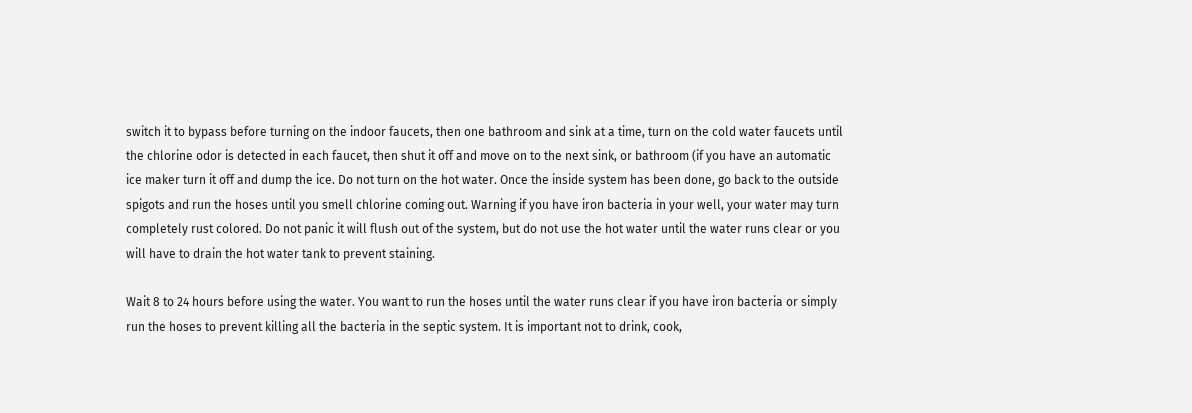switch it to bypass before turning on the indoor faucets, then one bathroom and sink at a time, turn on the cold water faucets until the chlorine odor is detected in each faucet, then shut it off and move on to the next sink, or bathroom (if you have an automatic ice maker turn it off and dump the ice. Do not turn on the hot water. Once the inside system has been done, go back to the outside spigots and run the hoses until you smell chlorine coming out. Warning if you have iron bacteria in your well, your water may turn completely rust colored. Do not panic it will flush out of the system, but do not use the hot water until the water runs clear or you will have to drain the hot water tank to prevent staining.

Wait 8 to 24 hours before using the water. You want to run the hoses until the water runs clear if you have iron bacteria or simply run the hoses to prevent killing all the bacteria in the septic system. It is important not to drink, cook,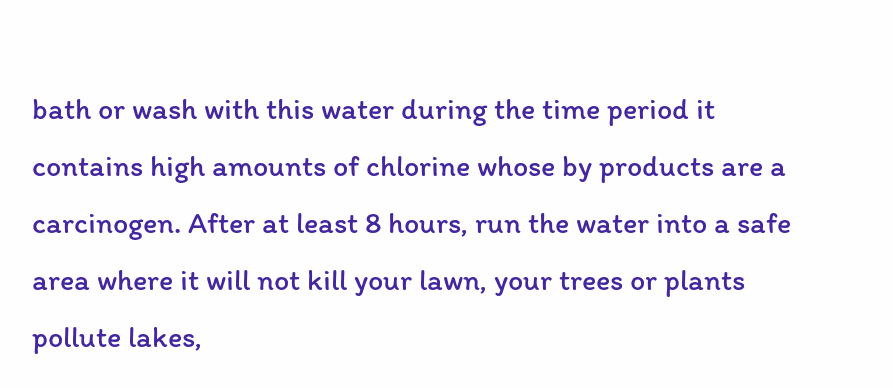bath or wash with this water during the time period it contains high amounts of chlorine whose by products are a carcinogen. After at least 8 hours, run the water into a safe area where it will not kill your lawn, your trees or plants pollute lakes,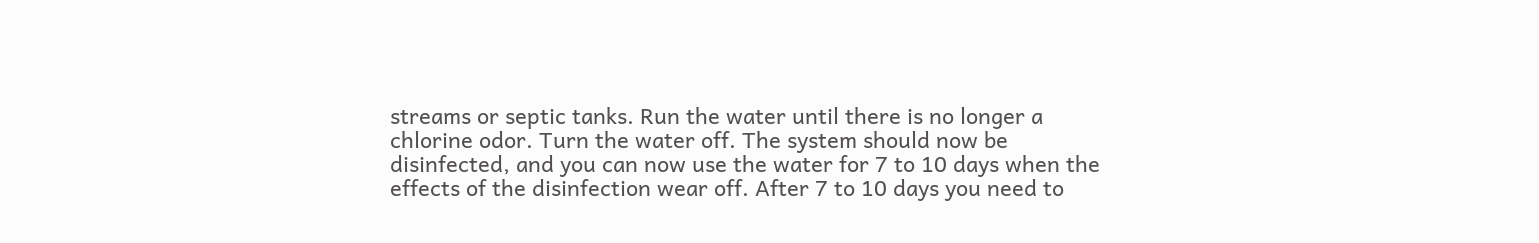streams or septic tanks. Run the water until there is no longer a chlorine odor. Turn the water off. The system should now be disinfected, and you can now use the water for 7 to 10 days when the effects of the disinfection wear off. After 7 to 10 days you need to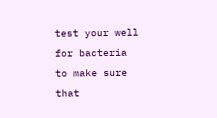test your well for bacteria to make sure that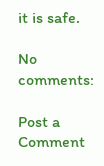it is safe.

No comments:

Post a Comment